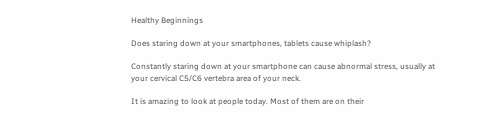Healthy Beginnings

Does staring down at your smartphones, tablets cause whiplash?

Constantly staring down at your smartphone can cause abnormal stress, usually at your cervical C5/C6 vertebra area of your neck.

It is amazing to look at people today. Most of them are on their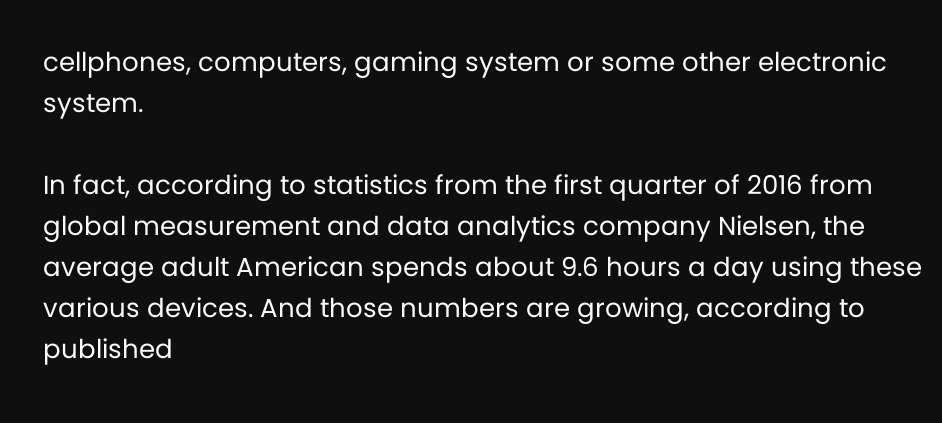cellphones, computers, gaming system or some other electronic system.

In fact, according to statistics from the first quarter of 2016 from global measurement and data analytics company Nielsen, the average adult American spends about 9.6 hours a day using these various devices. And those numbers are growing, according to published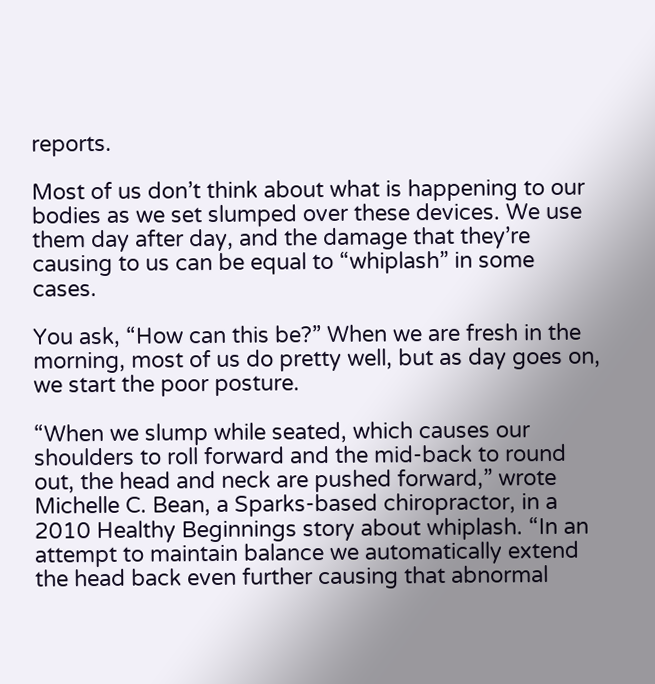reports.

Most of us don’t think about what is happening to our bodies as we set slumped over these devices. We use them day after day, and the damage that they’re causing to us can be equal to “whiplash” in some cases.

You ask, “How can this be?” When we are fresh in the morning, most of us do pretty well, but as day goes on, we start the poor posture.

“When we slump while seated, which causes our shoulders to roll forward and the mid-back to round out, the head and neck are pushed forward,” wrote Michelle C. Bean, a Sparks-based chiropractor, in a 2010 Healthy Beginnings story about whiplash. “In an attempt to maintain balance we automatically extend the head back even further causing that abnormal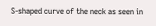S-shaped curve of the neck as seen in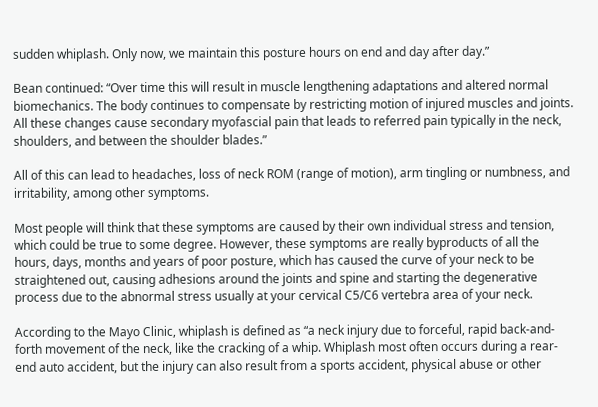sudden whiplash. Only now, we maintain this posture hours on end and day after day.”

Bean continued: “Over time this will result in muscle lengthening adaptations and altered normal biomechanics. The body continues to compensate by restricting motion of injured muscles and joints. All these changes cause secondary myofascial pain that leads to referred pain typically in the neck, shoulders, and between the shoulder blades.”

All of this can lead to headaches, loss of neck ROM (range of motion), arm tingling or numbness, and irritability, among other symptoms.

Most people will think that these symptoms are caused by their own individual stress and tension, which could be true to some degree. However, these symptoms are really byproducts of all the hours, days, months and years of poor posture, which has caused the curve of your neck to be straightened out, causing adhesions around the joints and spine and starting the degenerative process due to the abnormal stress usually at your cervical C5/C6 vertebra area of your neck.

According to the Mayo Clinic, whiplash is defined as “a neck injury due to forceful, rapid back-and-forth movement of the neck, like the cracking of a whip. Whiplash most often occurs during a rear-end auto accident, but the injury can also result from a sports accident, physical abuse or other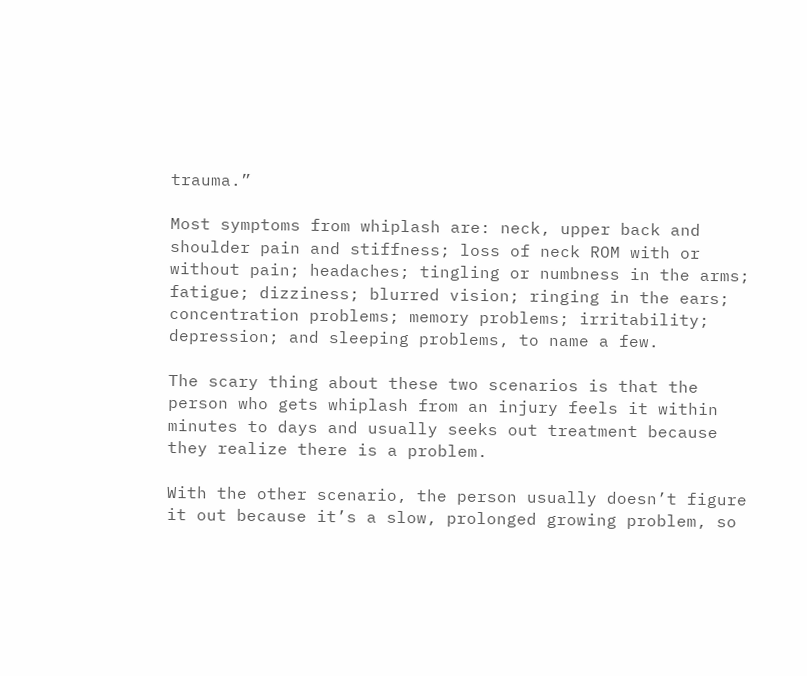trauma.”

Most symptoms from whiplash are: neck, upper back and shoulder pain and stiffness; loss of neck ROM with or without pain; headaches; tingling or numbness in the arms; fatigue; dizziness; blurred vision; ringing in the ears; concentration problems; memory problems; irritability; depression; and sleeping problems, to name a few.

The scary thing about these two scenarios is that the person who gets whiplash from an injury feels it within minutes to days and usually seeks out treatment because they realize there is a problem.

With the other scenario, the person usually doesn’t figure it out because it’s a slow, prolonged growing problem, so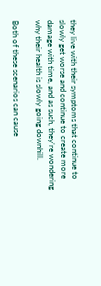they live with their symptoms that continue to slowly get worse and continue to create more damage with time, and as such, they’re wondering why their health is slowly going downhill.

Both of these scenarios can cause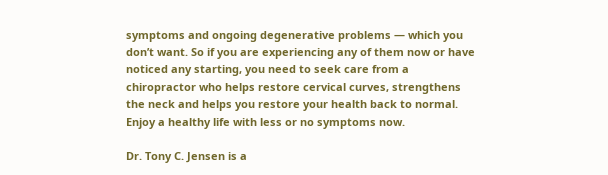symptoms and ongoing degenerative problems — which you don’t want. So if you are experiencing any of them now or have noticed any starting, you need to seek care from a chiropractor who helps restore cervical curves, strengthens the neck and helps you restore your health back to normal. Enjoy a healthy life with less or no symptoms now.

Dr. Tony C. Jensen is a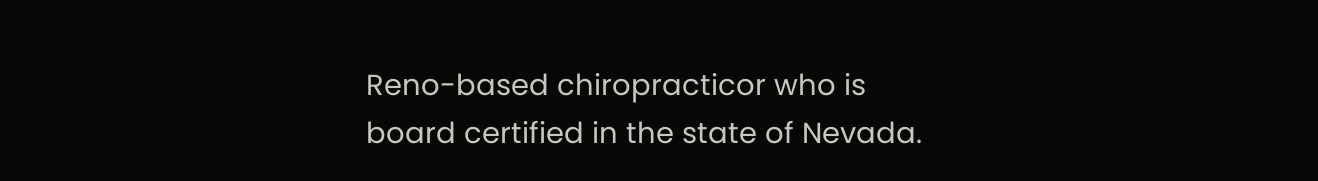Reno-based chiropracticor who is board certified in the state of Nevada.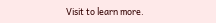Visit to learn more.